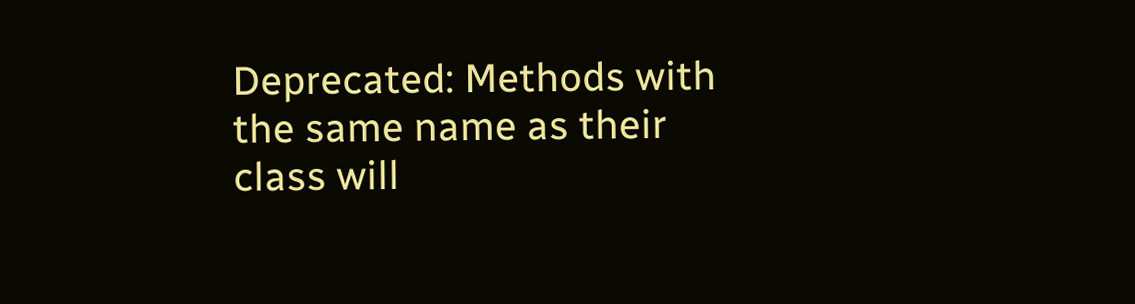Deprecated: Methods with the same name as their class will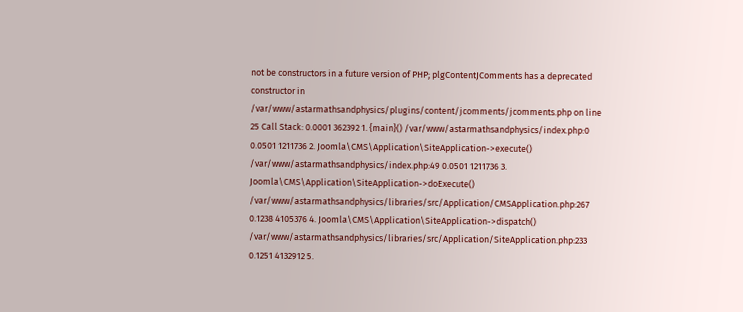not be constructors in a future version of PHP; plgContentJComments has a deprecated constructor in /var/www/astarmathsandphysics/plugins/content/jcomments/jcomments.php on line 25 Call Stack: 0.0001 362392 1. {main}() /var/www/astarmathsandphysics/index.php:0 0.0501 1211736 2. Joomla\CMS\Application\SiteApplication->execute() /var/www/astarmathsandphysics/index.php:49 0.0501 1211736 3. Joomla\CMS\Application\SiteApplication->doExecute() /var/www/astarmathsandphysics/libraries/src/Application/CMSApplication.php:267 0.1238 4105376 4. Joomla\CMS\Application\SiteApplication->dispatch() /var/www/astarmathsandphysics/libraries/src/Application/SiteApplication.php:233 0.1251 4132912 5.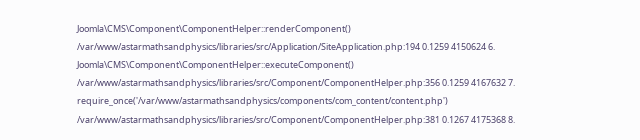Joomla\CMS\Component\ComponentHelper::renderComponent() /var/www/astarmathsandphysics/libraries/src/Application/SiteApplication.php:194 0.1259 4150624 6. Joomla\CMS\Component\ComponentHelper::executeComponent() /var/www/astarmathsandphysics/libraries/src/Component/ComponentHelper.php:356 0.1259 4167632 7. require_once('/var/www/astarmathsandphysics/components/com_content/content.php') /var/www/astarmathsandphysics/libraries/src/Component/ComponentHelper.php:381 0.1267 4175368 8.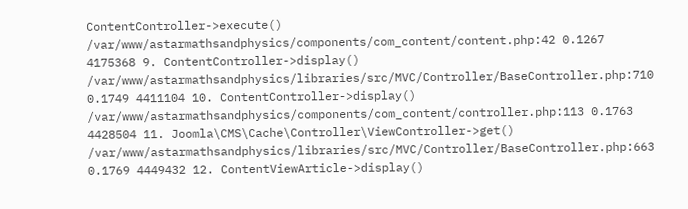ContentController->execute() /var/www/astarmathsandphysics/components/com_content/content.php:42 0.1267 4175368 9. ContentController->display() /var/www/astarmathsandphysics/libraries/src/MVC/Controller/BaseController.php:710 0.1749 4411104 10. ContentController->display() /var/www/astarmathsandphysics/components/com_content/controller.php:113 0.1763 4428504 11. Joomla\CMS\Cache\Controller\ViewController->get() /var/www/astarmathsandphysics/libraries/src/MVC/Controller/BaseController.php:663 0.1769 4449432 12. ContentViewArticle->display()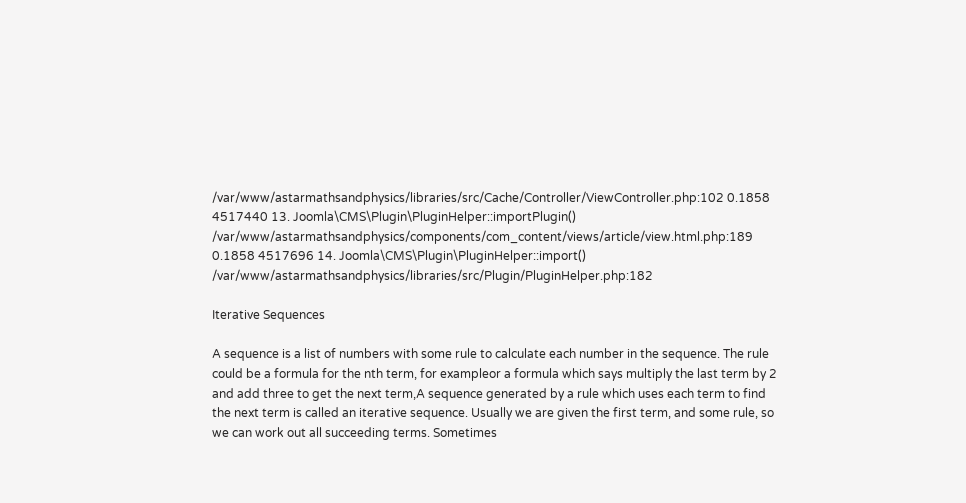/var/www/astarmathsandphysics/libraries/src/Cache/Controller/ViewController.php:102 0.1858 4517440 13. Joomla\CMS\Plugin\PluginHelper::importPlugin() /var/www/astarmathsandphysics/components/com_content/views/article/view.html.php:189 0.1858 4517696 14. Joomla\CMS\Plugin\PluginHelper::import() /var/www/astarmathsandphysics/libraries/src/Plugin/PluginHelper.php:182

Iterative Sequences

A sequence is a list of numbers with some rule to calculate each number in the sequence. The rule could be a formula for the nth term, for exampleor a formula which says multiply the last term by 2 and add three to get the next term,A sequence generated by a rule which uses each term to find the next term is called an iterative sequence. Usually we are given the first term, and some rule, so we can work out all succeeding terms. Sometimes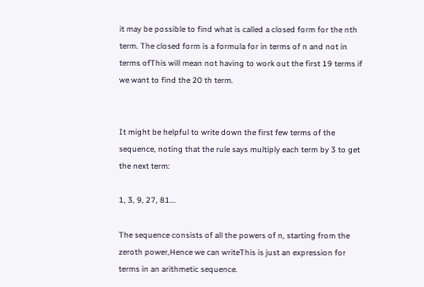it may be possible to find what is called a closed form for the nth term. The closed form is a formula for in terms of n and not in terms ofThis will mean not having to work out the first 19 terms if we want to find the 20 th term.


It might be helpful to write down the first few terms of the sequence, noting that the rule says multiply each term by 3 to get the next term:

1, 3, 9, 27, 81...

The sequence consists of all the powers of n, starting from the zeroth power,Hence we can writeThis is just an expression for terms in an arithmetic sequence.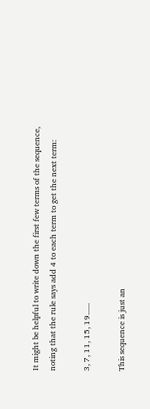It might be helpful to write down the first few terms of the sequence, noting that the rule says add 4 to each term to get the next term:

3, 7, 11, 15, 19......

This sequence is just an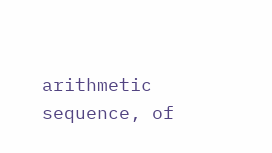arithmetic sequence, of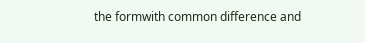the formwith common difference and